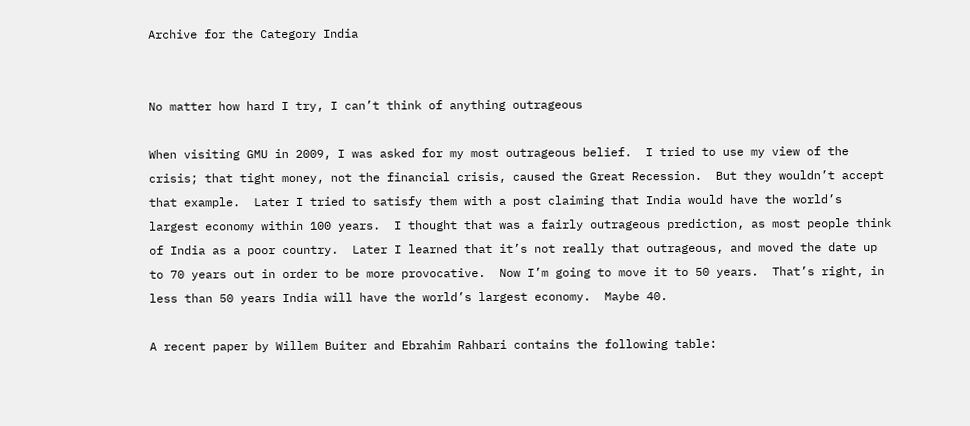Archive for the Category India


No matter how hard I try, I can’t think of anything outrageous

When visiting GMU in 2009, I was asked for my most outrageous belief.  I tried to use my view of the crisis; that tight money, not the financial crisis, caused the Great Recession.  But they wouldn’t accept that example.  Later I tried to satisfy them with a post claiming that India would have the world’s largest economy within 100 years.  I thought that was a fairly outrageous prediction, as most people think of India as a poor country.  Later I learned that it’s not really that outrageous, and moved the date up to 70 years out in order to be more provocative.  Now I’m going to move it to 50 years.  That’s right, in less than 50 years India will have the world’s largest economy.  Maybe 40.

A recent paper by Willem Buiter and Ebrahim Rahbari contains the following table: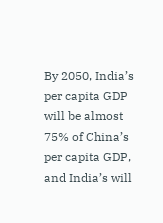By 2050, India’s per capita GDP will be almost 75% of China’s per capita GDP, and India’s will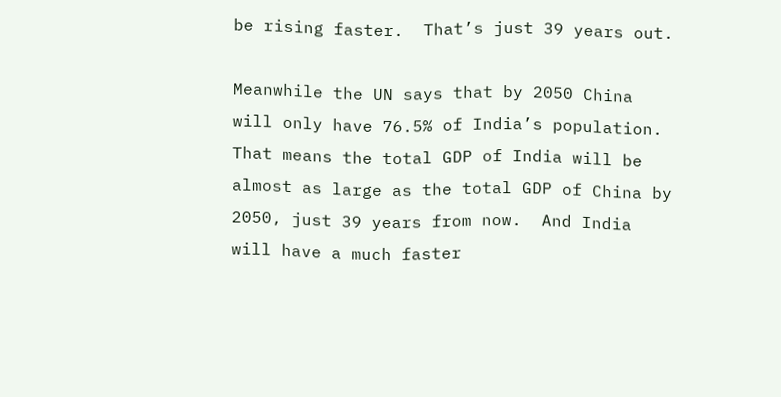be rising faster.  That’s just 39 years out.

Meanwhile the UN says that by 2050 China will only have 76.5% of India’s population.  That means the total GDP of India will be almost as large as the total GDP of China by 2050, just 39 years from now.  And India will have a much faster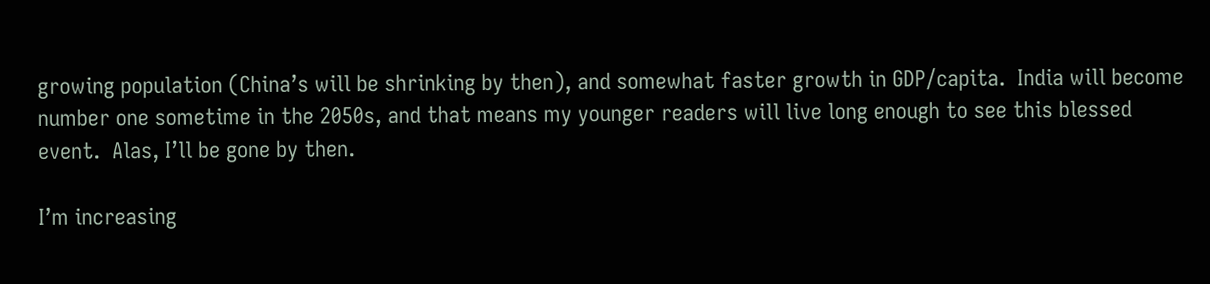growing population (China’s will be shrinking by then), and somewhat faster growth in GDP/capita.  India will become number one sometime in the 2050s, and that means my younger readers will live long enough to see this blessed event.  Alas, I’ll be gone by then.

I’m increasing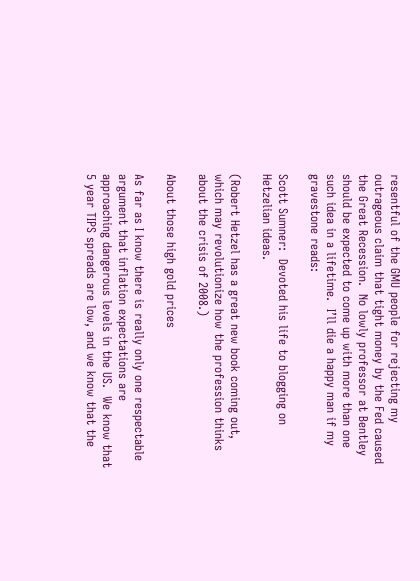resentful of the GMU people for rejecting my outrageous claim that tight money by the Fed caused the Great Recession.  No lowly professor at Bentley should be expected to come up with more than one such idea in a lifetime.  I’ll die a happy man if my gravestone reads:

Scott Sumner:  Devoted his life to blogging on Hetzelian ideas.

(Robert Hetzel has a great new book coming out, which may revolutionize how the profession thinks about the crisis of 2008.)

About those high gold prices

As far as I know there is really only one respectable argument that inflation expectations are approaching dangerous levels in the US.  We know that 5 year TIPS spreads are low, and we know that the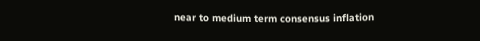near to medium term consensus inflation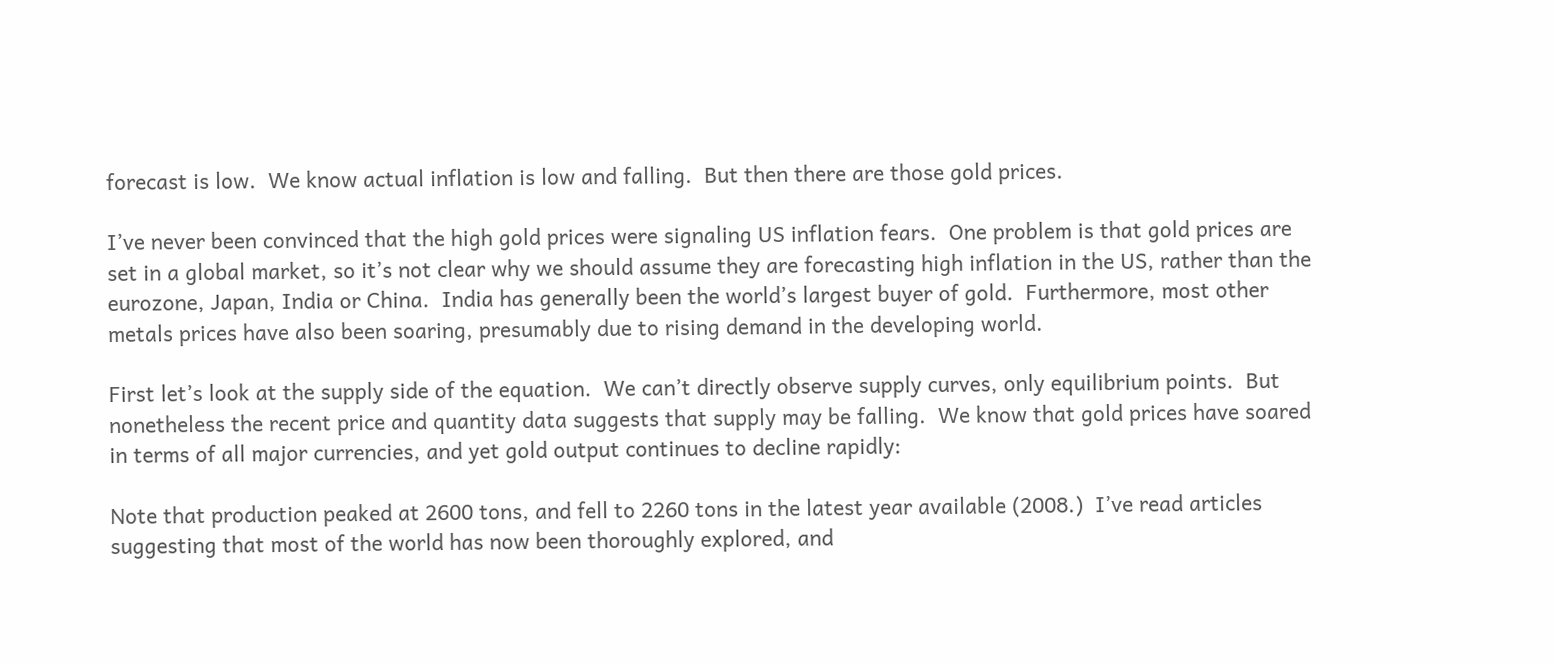forecast is low.  We know actual inflation is low and falling.  But then there are those gold prices.

I’ve never been convinced that the high gold prices were signaling US inflation fears.  One problem is that gold prices are set in a global market, so it’s not clear why we should assume they are forecasting high inflation in the US, rather than the eurozone, Japan, India or China.  India has generally been the world’s largest buyer of gold.  Furthermore, most other metals prices have also been soaring, presumably due to rising demand in the developing world.

First let’s look at the supply side of the equation.  We can’t directly observe supply curves, only equilibrium points.  But nonetheless the recent price and quantity data suggests that supply may be falling.  We know that gold prices have soared in terms of all major currencies, and yet gold output continues to decline rapidly:

Note that production peaked at 2600 tons, and fell to 2260 tons in the latest year available (2008.)  I’ve read articles suggesting that most of the world has now been thoroughly explored, and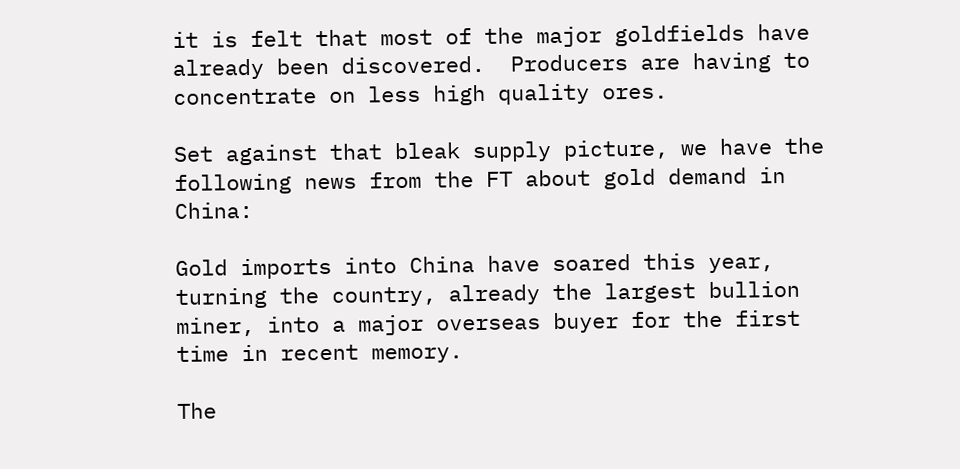it is felt that most of the major goldfields have already been discovered.  Producers are having to concentrate on less high quality ores.

Set against that bleak supply picture, we have the following news from the FT about gold demand in China:

Gold imports into China have soared this year, turning the country, already the largest bullion miner, into a major overseas buyer for the first time in recent memory.

The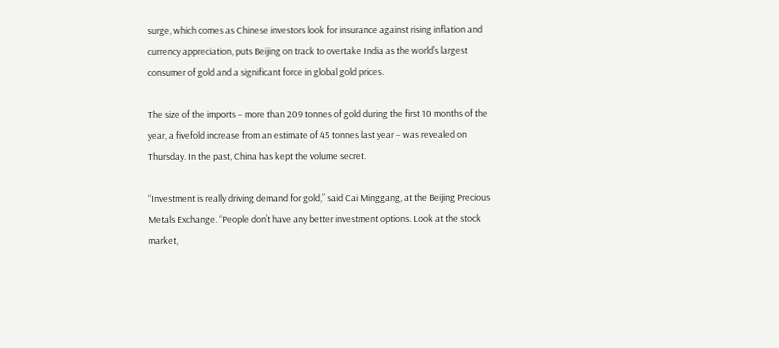surge, which comes as Chinese investors look for insurance against rising inflation and currency appreciation, puts Beijing on track to overtake India as the world’s largest consumer of gold and a significant force in global gold prices.

The size of the imports – more than 209 tonnes of gold during the first 10 months of the year, a fivefold increase from an estimate of 45 tonnes last year – was revealed on Thursday. In the past, China has kept the volume secret.

“Investment is really driving demand for gold,” said Cai Minggang, at the Beijing Precious Metals Exchange. “People don’t have any better investment options. Look at the stock market,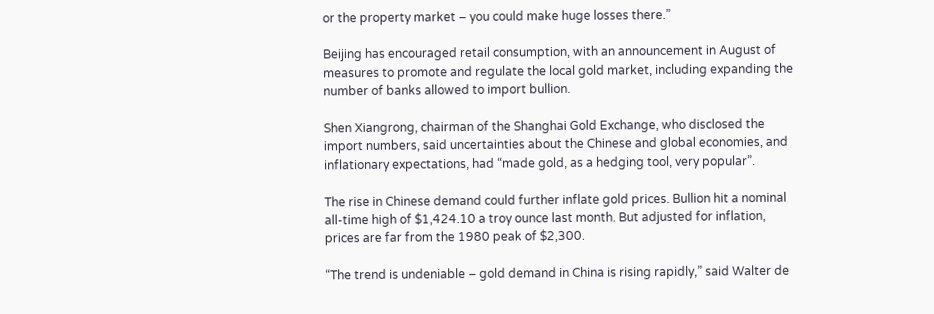or the property market – you could make huge losses there.”

Beijing has encouraged retail consumption, with an announcement in August of measures to promote and regulate the local gold market, including expanding the number of banks allowed to import bullion.

Shen Xiangrong, chairman of the Shanghai Gold Exchange, who disclosed the import numbers, said uncertainties about the Chinese and global economies, and inflationary expectations, had “made gold, as a hedging tool, very popular”.

The rise in Chinese demand could further inflate gold prices. Bullion hit a nominal all-time high of $1,424.10 a troy ounce last month. But adjusted for inflation, prices are far from the 1980 peak of $2,300.

“The trend is undeniable – gold demand in China is rising rapidly,” said Walter de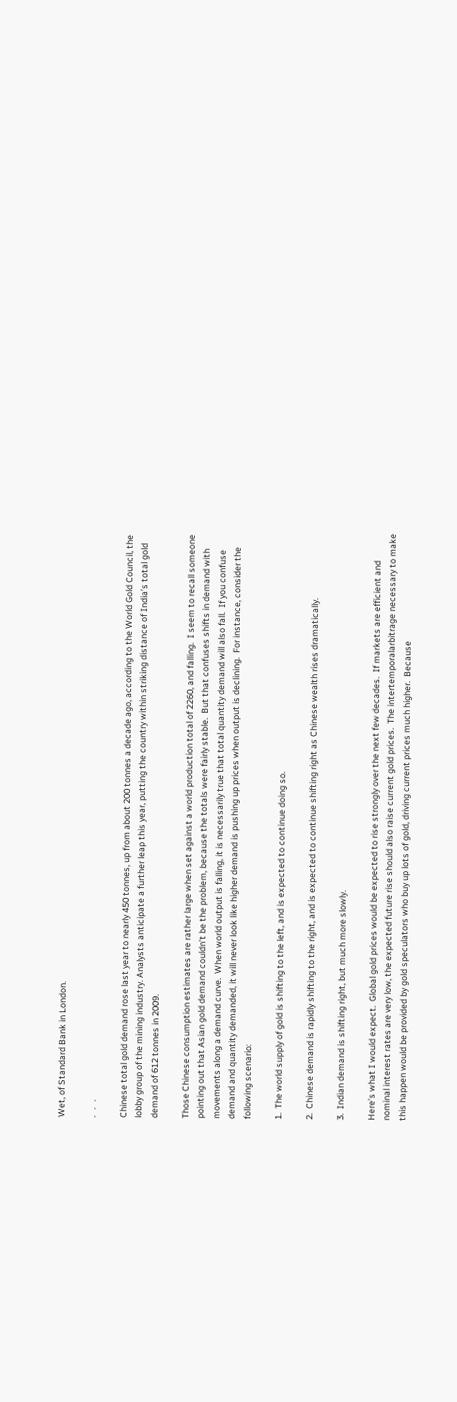Wet, of Standard Bank in London.

.   .   .

Chinese total gold demand rose last year to nearly 450 tonnes, up from about 200 tonnes a decade ago, according to the World Gold Council, the lobby group of the mining industry. Analysts anticipate a further leap this year, putting the country within striking distance of India’s total gold demand of 612 tonnes in 2009.

Those Chinese consumption estimates are rather large when set against a world production total of 2260, and falling.  I seem to recall someone pointing out that Asian gold demand couldn’t be the problem, because the totals were fairly stable.  But that confuses shifts in demand with movements along a demand curve.  When world output is falling, it is necessarily true that total quantity demand will also fall.  If you confuse demand and quantity demanded, it will never look like higher demand is pushing up prices when output is declining.  For instance, consider the following scenario:

1.  The world supply of gold is shifting to the left, and is expected to continue doing so.

2.  Chinese demand is rapidly shifting to the right, and is expected to continue shifting right as Chinese wealth rises dramatically.

3.  Indian demand is shifting right, but much more slowly.

Here’s what I would expect.  Global gold prices would be expected to rise strongly over the next few decades.  If markets are efficient and nominal interest rates are very low, the expected future rise should also raise current gold prices.  The intertemporalarbitrage necessary to make this happen would be provided by gold speculators who buy up lots of gold, driving current prices much higher.  Because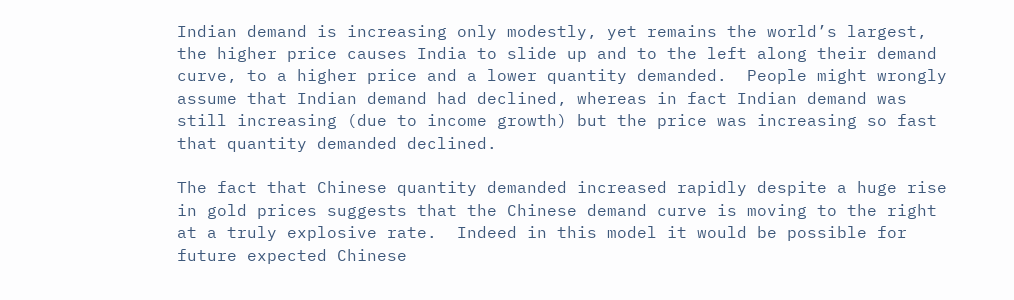Indian demand is increasing only modestly, yet remains the world’s largest, the higher price causes India to slide up and to the left along their demand curve, to a higher price and a lower quantity demanded.  People might wrongly assume that Indian demand had declined, whereas in fact Indian demand was still increasing (due to income growth) but the price was increasing so fast that quantity demanded declined.

The fact that Chinese quantity demanded increased rapidly despite a huge rise in gold prices suggests that the Chinese demand curve is moving to the right at a truly explosive rate.  Indeed in this model it would be possible for future expected Chinese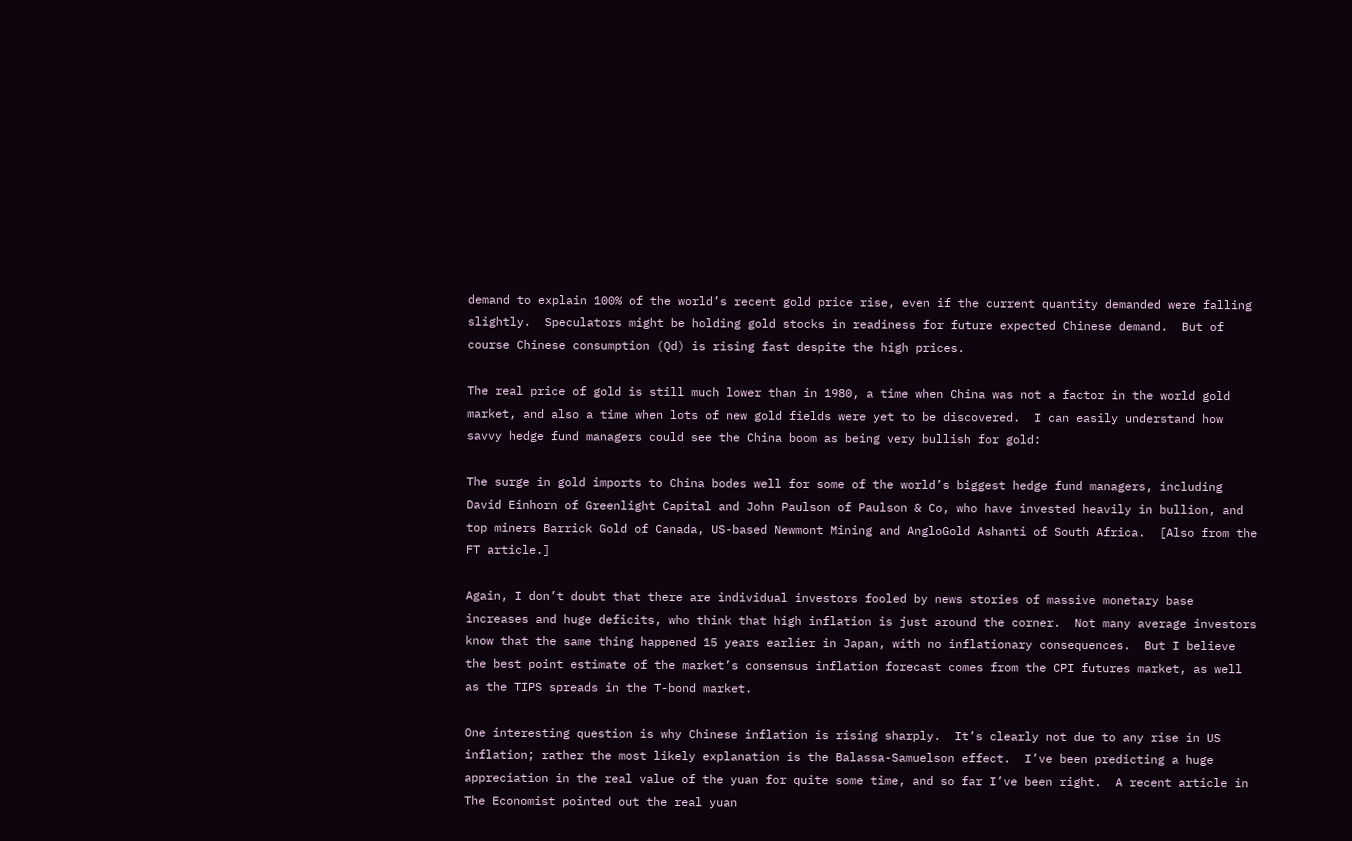demand to explain 100% of the world’s recent gold price rise, even if the current quantity demanded were falling slightly.  Speculators might be holding gold stocks in readiness for future expected Chinese demand.  But of course Chinese consumption (Qd) is rising fast despite the high prices.

The real price of gold is still much lower than in 1980, a time when China was not a factor in the world gold market, and also a time when lots of new gold fields were yet to be discovered.  I can easily understand how savvy hedge fund managers could see the China boom as being very bullish for gold:

The surge in gold imports to China bodes well for some of the world’s biggest hedge fund managers, including David Einhorn of Greenlight Capital and John Paulson of Paulson & Co, who have invested heavily in bullion, and top miners Barrick Gold of Canada, US-based Newmont Mining and AngloGold Ashanti of South Africa.  [Also from the FT article.]

Again, I don’t doubt that there are individual investors fooled by news stories of massive monetary base increases and huge deficits, who think that high inflation is just around the corner.  Not many average investors know that the same thing happened 15 years earlier in Japan, with no inflationary consequences.  But I believe the best point estimate of the market’s consensus inflation forecast comes from the CPI futures market, as well as the TIPS spreads in the T-bond market.

One interesting question is why Chinese inflation is rising sharply.  It’s clearly not due to any rise in US inflation; rather the most likely explanation is the Balassa-Samuelson effect.  I’ve been predicting a huge appreciation in the real value of the yuan for quite some time, and so far I’ve been right.  A recent article in The Economist pointed out the real yuan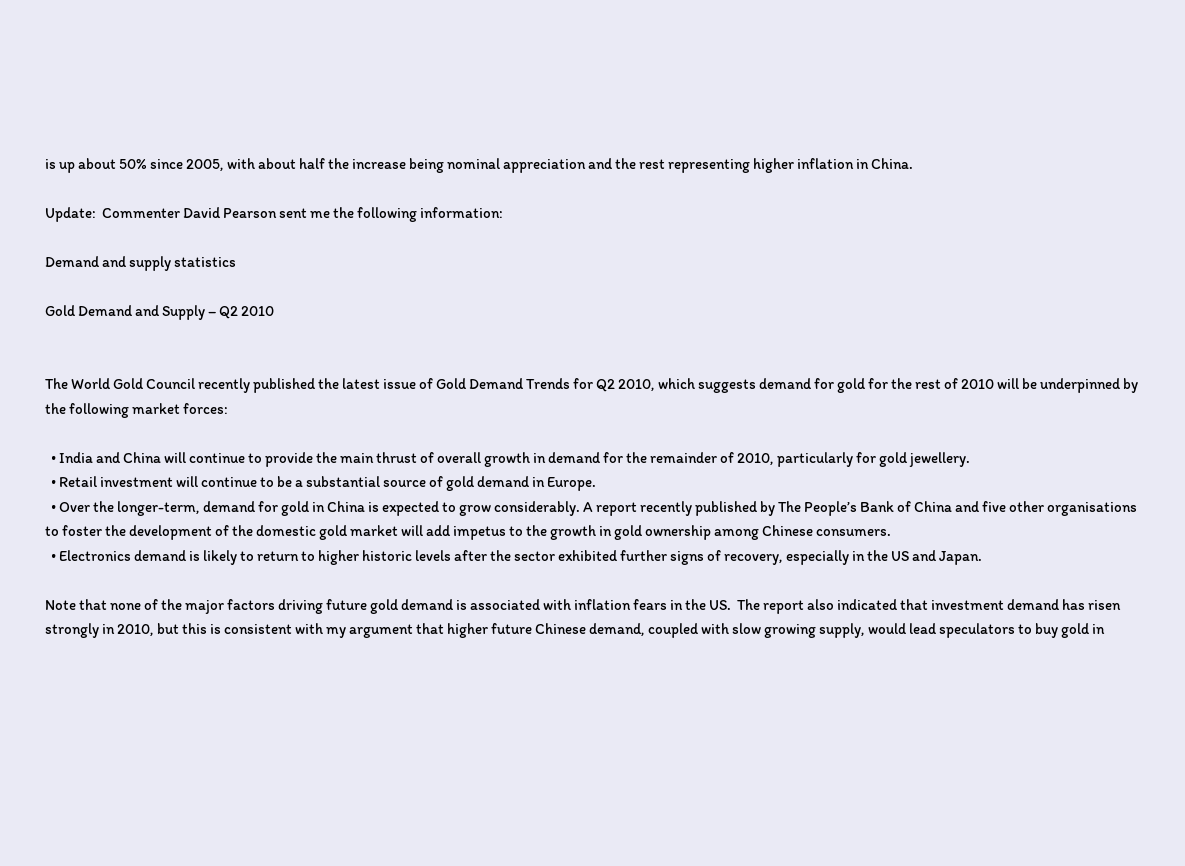is up about 50% since 2005, with about half the increase being nominal appreciation and the rest representing higher inflation in China.

Update:  Commenter David Pearson sent me the following information:

Demand and supply statistics

Gold Demand and Supply – Q2 2010


The World Gold Council recently published the latest issue of Gold Demand Trends for Q2 2010, which suggests demand for gold for the rest of 2010 will be underpinned by the following market forces:

  • India and China will continue to provide the main thrust of overall growth in demand for the remainder of 2010, particularly for gold jewellery.
  • Retail investment will continue to be a substantial source of gold demand in Europe.
  • Over the longer-term, demand for gold in China is expected to grow considerably. A report recently published by The People’s Bank of China and five other organisations to foster the development of the domestic gold market will add impetus to the growth in gold ownership among Chinese consumers.
  • Electronics demand is likely to return to higher historic levels after the sector exhibited further signs of recovery, especially in the US and Japan.

Note that none of the major factors driving future gold demand is associated with inflation fears in the US.  The report also indicated that investment demand has risen strongly in 2010, but this is consistent with my argument that higher future Chinese demand, coupled with slow growing supply, would lead speculators to buy gold in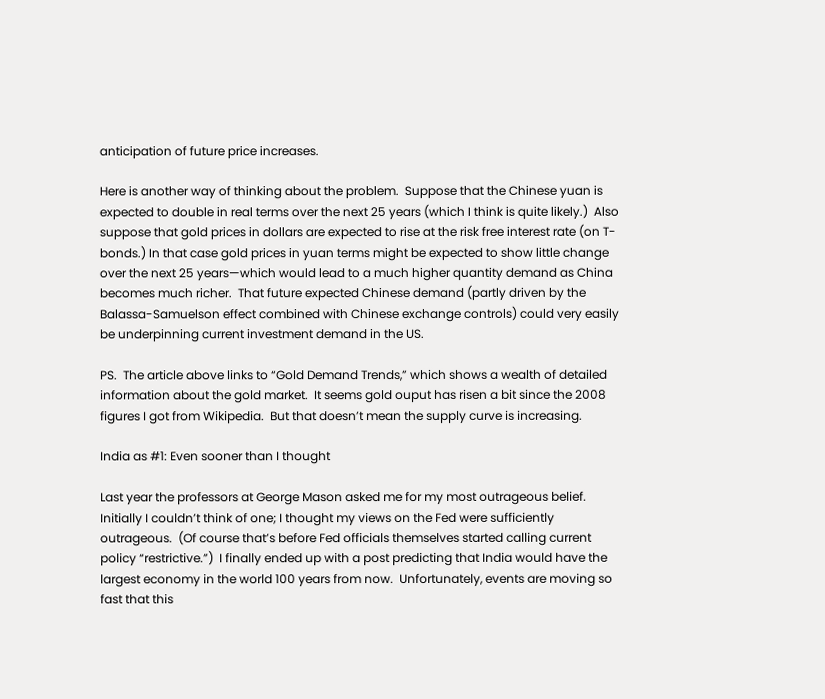anticipation of future price increases.

Here is another way of thinking about the problem.  Suppose that the Chinese yuan is expected to double in real terms over the next 25 years (which I think is quite likely.)  Also suppose that gold prices in dollars are expected to rise at the risk free interest rate (on T-bonds.) In that case gold prices in yuan terms might be expected to show little change over the next 25 years—which would lead to a much higher quantity demand as China becomes much richer.  That future expected Chinese demand (partly driven by the Balassa-Samuelson effect combined with Chinese exchange controls) could very easily be underpinning current investment demand in the US.

PS.  The article above links to “Gold Demand Trends,” which shows a wealth of detailed information about the gold market.  It seems gold ouput has risen a bit since the 2008 figures I got from Wikipedia.  But that doesn’t mean the supply curve is increasing.

India as #1: Even sooner than I thought

Last year the professors at George Mason asked me for my most outrageous belief.  Initially I couldn’t think of one; I thought my views on the Fed were sufficiently outrageous.  (Of course that’s before Fed officials themselves started calling current policy “restrictive.”)  I finally ended up with a post predicting that India would have the largest economy in the world 100 years from now.  Unfortunately, events are moving so fast that this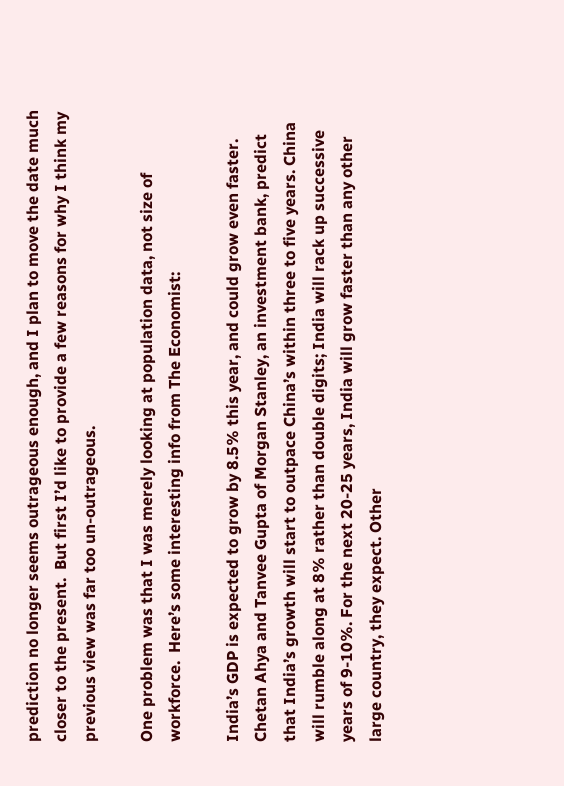prediction no longer seems outrageous enough, and I plan to move the date much closer to the present.  But first I’d like to provide a few reasons for why I think my previous view was far too un-outrageous.

One problem was that I was merely looking at population data, not size of workforce.  Here’s some interesting info from The Economist:

India’s GDP is expected to grow by 8.5% this year, and could grow even faster. Chetan Ahya and Tanvee Gupta of Morgan Stanley, an investment bank, predict that India’s growth will start to outpace China’s within three to five years. China will rumble along at 8% rather than double digits; India will rack up successive years of 9-10%. For the next 20-25 years, India will grow faster than any other large country, they expect. Other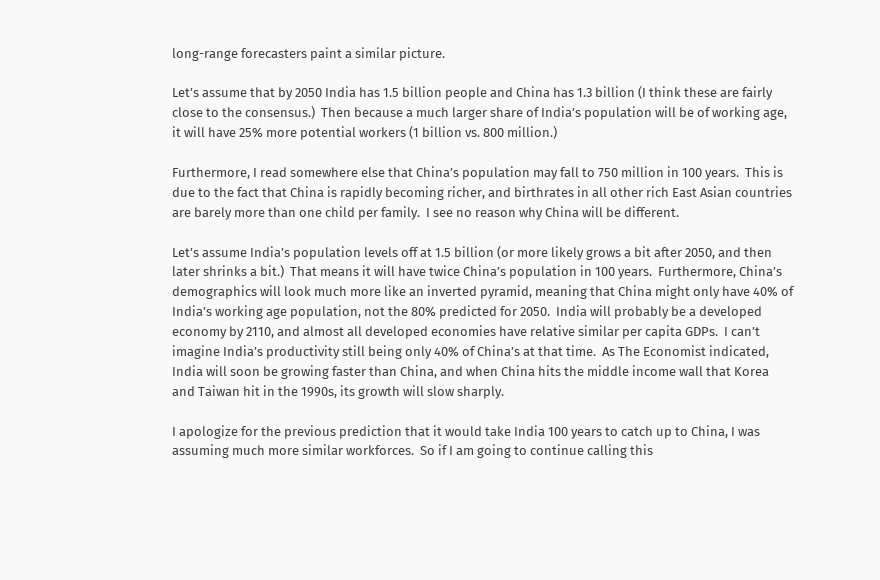long-range forecasters paint a similar picture.

Let’s assume that by 2050 India has 1.5 billion people and China has 1.3 billion (I think these are fairly close to the consensus.)  Then because a much larger share of India’s population will be of working age, it will have 25% more potential workers (1 billion vs. 800 million.)

Furthermore, I read somewhere else that China’s population may fall to 750 million in 100 years.  This is due to the fact that China is rapidly becoming richer, and birthrates in all other rich East Asian countries are barely more than one child per family.  I see no reason why China will be different.

Let’s assume India’s population levels off at 1.5 billion (or more likely grows a bit after 2050, and then later shrinks a bit.)  That means it will have twice China’s population in 100 years.  Furthermore, China’s demographics will look much more like an inverted pyramid, meaning that China might only have 40% of India’s working age population, not the 80% predicted for 2050.  India will probably be a developed economy by 2110, and almost all developed economies have relative similar per capita GDPs.  I can’t imagine India’s productivity still being only 40% of China’s at that time.  As The Economist indicated, India will soon be growing faster than China, and when China hits the middle income wall that Korea and Taiwan hit in the 1990s, its growth will slow sharply.

I apologize for the previous prediction that it would take India 100 years to catch up to China, I was assuming much more similar workforces.  So if I am going to continue calling this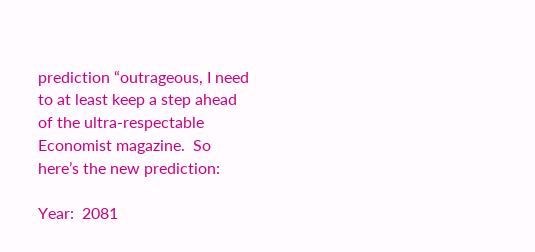prediction “outrageous, I need to at least keep a step ahead of the ultra-respectable Economist magazine.  So here’s the new prediction:

Year:  2081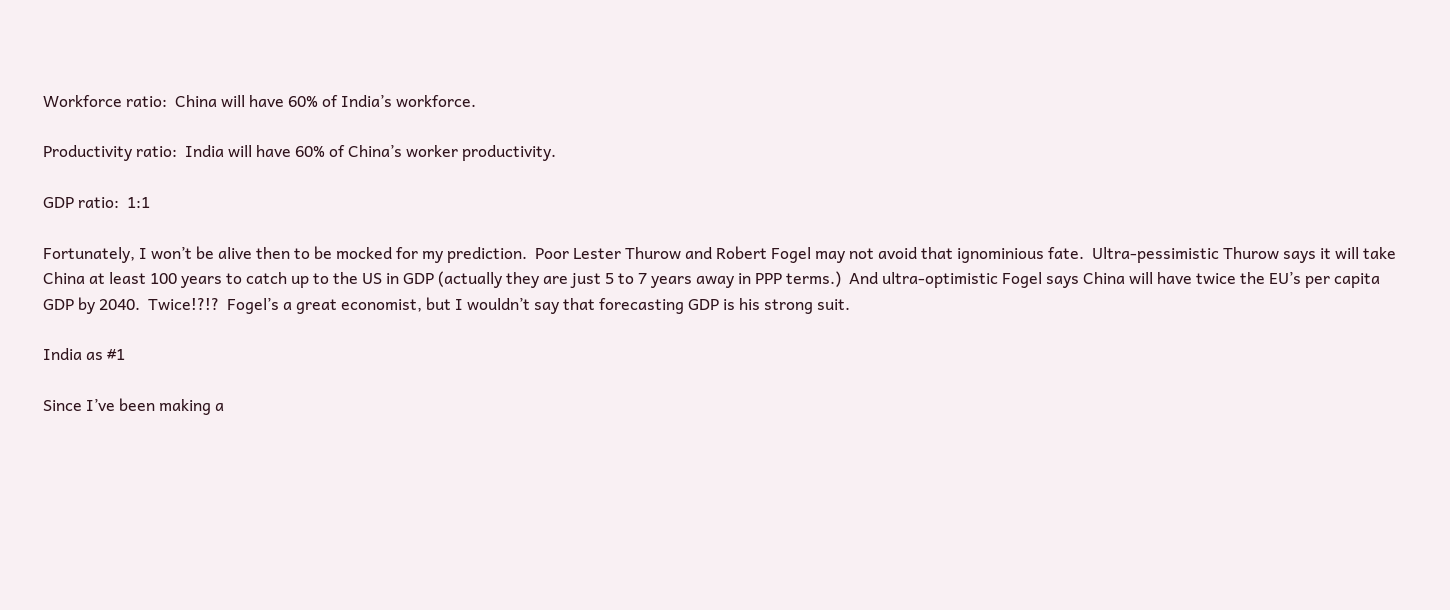Workforce ratio:  China will have 60% of India’s workforce.

Productivity ratio:  India will have 60% of China’s worker productivity.

GDP ratio:  1:1

Fortunately, I won’t be alive then to be mocked for my prediction.  Poor Lester Thurow and Robert Fogel may not avoid that ignominious fate.  Ultra-pessimistic Thurow says it will take China at least 100 years to catch up to the US in GDP (actually they are just 5 to 7 years away in PPP terms.)  And ultra-optimistic Fogel says China will have twice the EU’s per capita GDP by 2040.  Twice!?!?  Fogel’s a great economist, but I wouldn’t say that forecasting GDP is his strong suit.

India as #1

Since I’ve been making a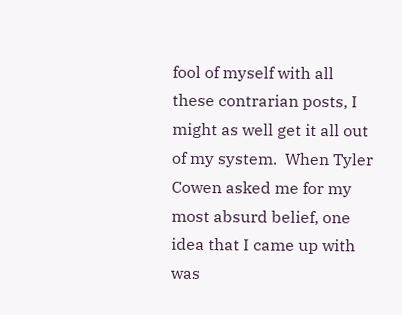fool of myself with all these contrarian posts, I might as well get it all out of my system.  When Tyler Cowen asked me for my most absurd belief, one idea that I came up with was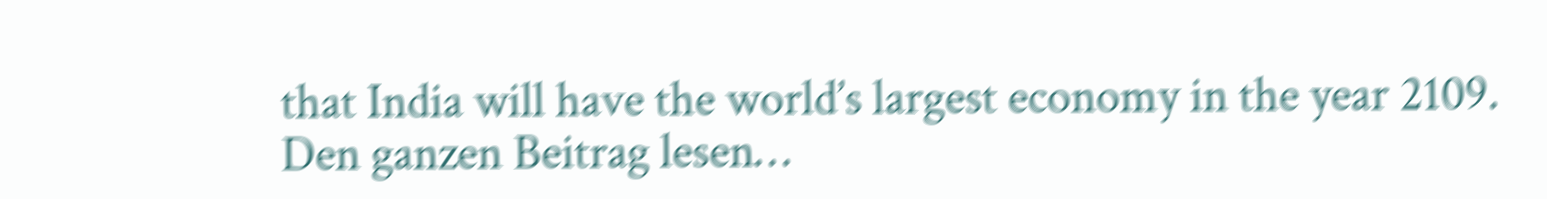that India will have the world’s largest economy in the year 2109.
Den ganzen Beitrag lesen…